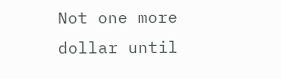Not one more dollar until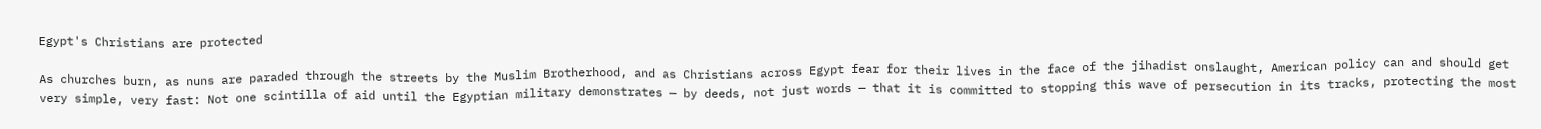Egypt's Christians are protected

As churches burn, as nuns are paraded through the streets by the Muslim Brotherhood, and as Christians across Egypt fear for their lives in the face of the jihadist onslaught, American policy can and should get very simple, very fast: Not one scintilla of aid until the Egyptian military demonstrates — by deeds, not just words — that it is committed to stopping this wave of persecution in its tracks, protecting the most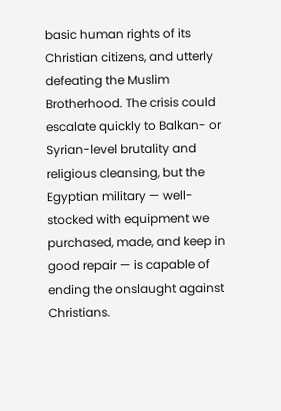basic human rights of its Christian citizens, and utterly defeating the Muslim Brotherhood. The crisis could escalate quickly to Balkan- or Syrian-level brutality and religious cleansing, but the Egyptian military — well-stocked with equipment we purchased, made, and keep in good repair — is capable of ending the onslaught against Christians.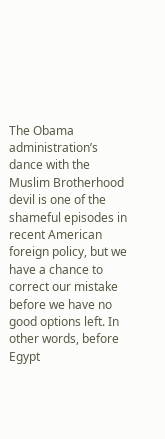The Obama administration’s dance with the Muslim Brotherhood devil is one of the shameful episodes in recent American foreign policy, but we have a chance to correct our mistake before we have no good options left. In other words, before Egypt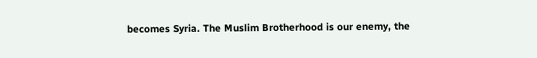becomes Syria. The Muslim Brotherhood is our enemy, the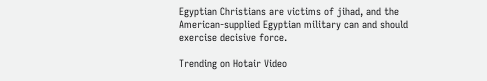Egyptian Christians are victims of jihad, and the American-supplied Egyptian military can and should exercise decisive force.

Trending on Hotair Video